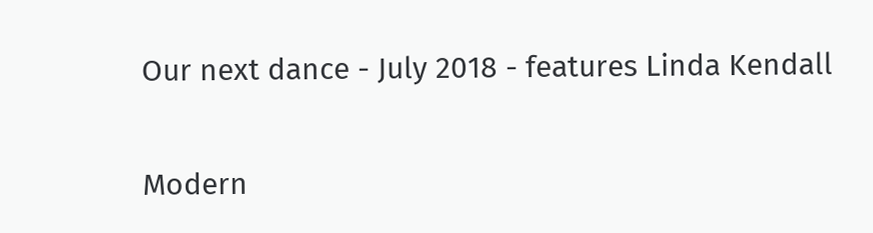Our next dance - July 2018 - features Linda Kendall

Modern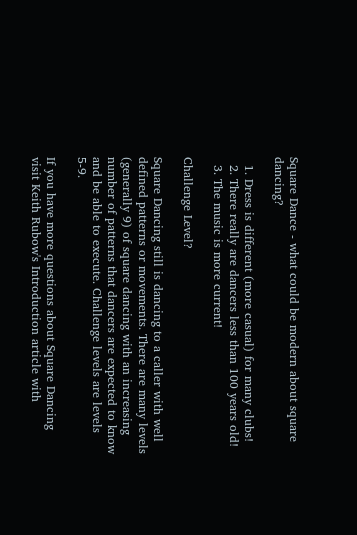Square Dance - what could be modern about square dancing?

  1. Dress is different (more casual) for many clubs!
  2. There really are dancers less than 100 years old!
  3. The music is more current!

Challenge Level?

Square Dancing still is dancing to a caller with well defined patterns or movements. There are many levels (generally 9) of square dancing with an increasing number of patterns that dancers are expected to know and be able to execute. Challenge levels are levels 5-9.

If you have more questions about Square Dancing visit Keith Rubow's Introduction article with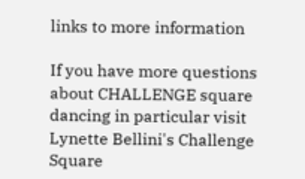links to more information

If you have more questions about CHALLENGE square dancing in particular visit Lynette Bellini's Challenge Square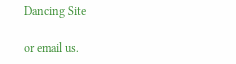Dancing Site

or email us.